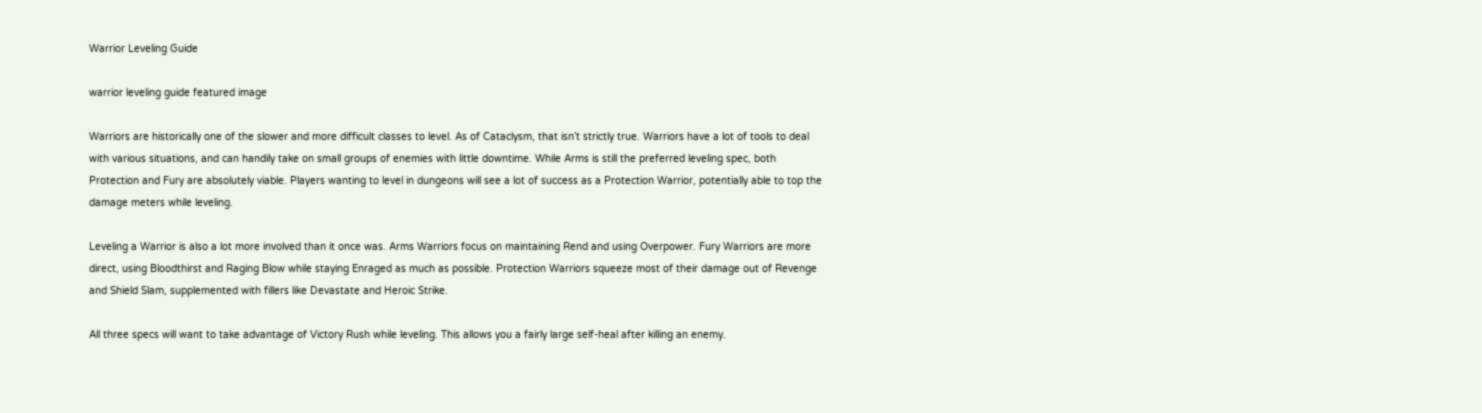Warrior Leveling Guide

warrior leveling guide featured image

Warriors are historically one of the slower and more difficult classes to level. As of Cataclysm, that isn’t strictly true. Warriors have a lot of tools to deal with various situations, and can handily take on small groups of enemies with little downtime. While Arms is still the preferred leveling spec, both Protection and Fury are absolutely viable. Players wanting to level in dungeons will see a lot of success as a Protection Warrior, potentially able to top the damage meters while leveling.

Leveling a Warrior is also a lot more involved than it once was. Arms Warriors focus on maintaining Rend and using Overpower. Fury Warriors are more direct, using Bloodthirst and Raging Blow while staying Enraged as much as possible. Protection Warriors squeeze most of their damage out of Revenge and Shield Slam, supplemented with fillers like Devastate and Heroic Strike.

All three specs will want to take advantage of Victory Rush while leveling. This allows you a fairly large self-heal after killing an enemy.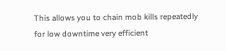This allows you to chain mob kills repeatedly for low downtime very efficient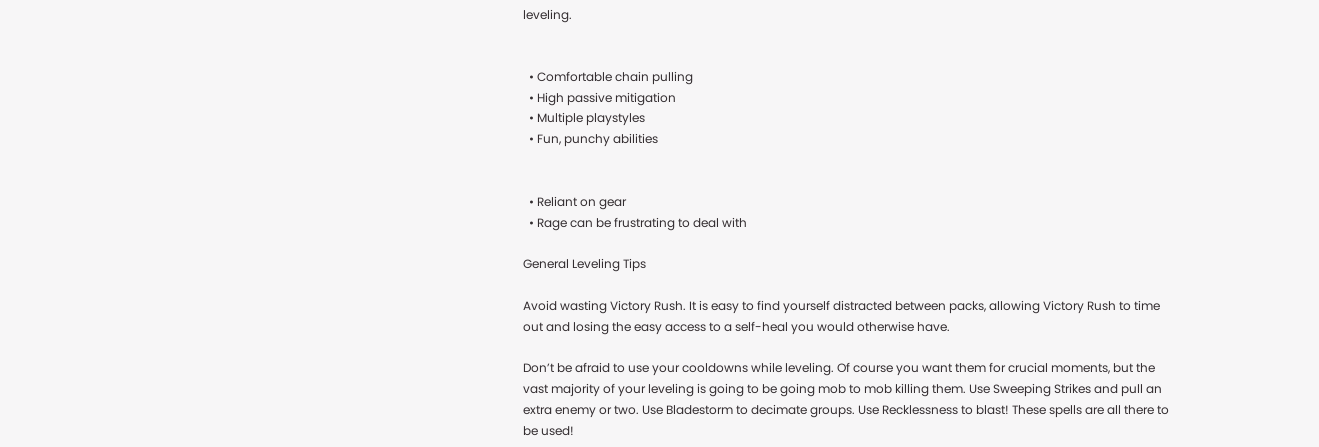leveling.


  • Comfortable chain pulling
  • High passive mitigation
  • Multiple playstyles
  • Fun, punchy abilities


  • Reliant on gear
  • Rage can be frustrating to deal with

General Leveling Tips

Avoid wasting Victory Rush. It is easy to find yourself distracted between packs, allowing Victory Rush to time out and losing the easy access to a self-heal you would otherwise have.

Don’t be afraid to use your cooldowns while leveling. Of course you want them for crucial moments, but the vast majority of your leveling is going to be going mob to mob killing them. Use Sweeping Strikes and pull an extra enemy or two. Use Bladestorm to decimate groups. Use Recklessness to blast! These spells are all there to be used!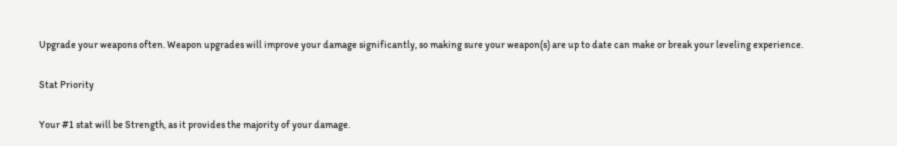Upgrade your weapons often. Weapon upgrades will improve your damage significantly, so making sure your weapon(s) are up to date can make or break your leveling experience.

Stat Priority

Your #1 stat will be Strength, as it provides the majority of your damage.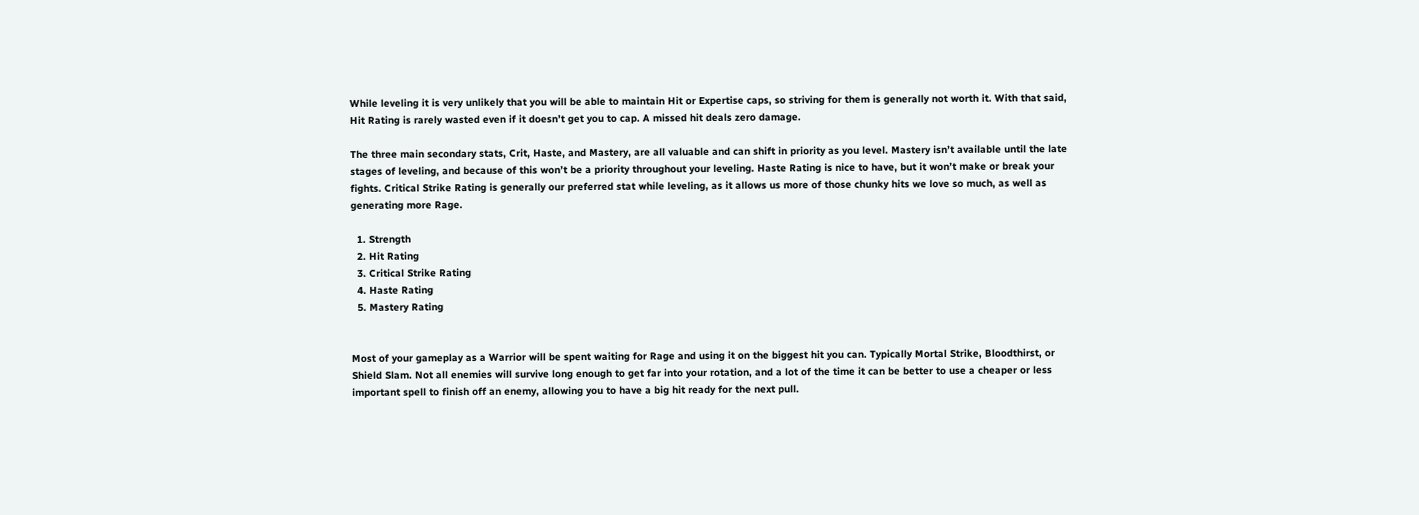While leveling it is very unlikely that you will be able to maintain Hit or Expertise caps, so striving for them is generally not worth it. With that said, Hit Rating is rarely wasted even if it doesn’t get you to cap. A missed hit deals zero damage.

The three main secondary stats, Crit, Haste, and Mastery, are all valuable and can shift in priority as you level. Mastery isn’t available until the late stages of leveling, and because of this won’t be a priority throughout your leveling. Haste Rating is nice to have, but it won’t make or break your fights. Critical Strike Rating is generally our preferred stat while leveling, as it allows us more of those chunky hits we love so much, as well as generating more Rage.

  1. Strength
  2. Hit Rating
  3. Critical Strike Rating
  4. Haste Rating
  5. Mastery Rating


Most of your gameplay as a Warrior will be spent waiting for Rage and using it on the biggest hit you can. Typically Mortal Strike, Bloodthirst, or Shield Slam. Not all enemies will survive long enough to get far into your rotation, and a lot of the time it can be better to use a cheaper or less important spell to finish off an enemy, allowing you to have a big hit ready for the next pull.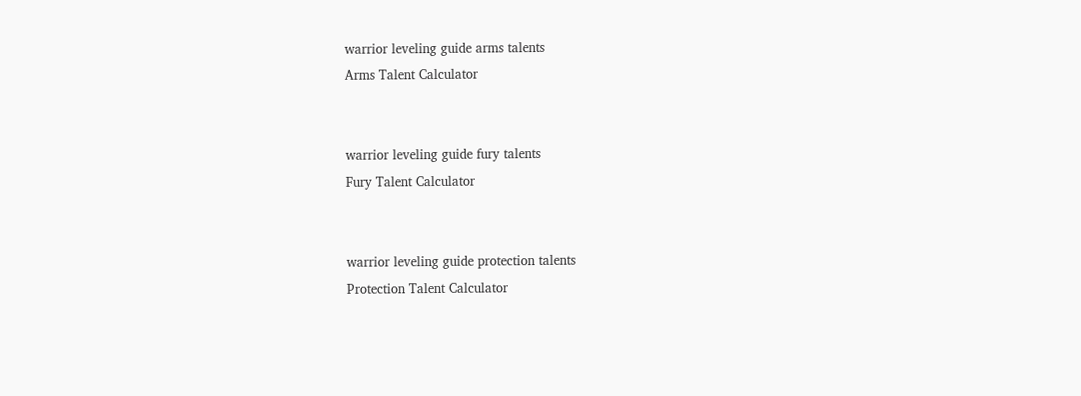warrior leveling guide arms talents
Arms Talent Calculator


warrior leveling guide fury talents
Fury Talent Calculator


warrior leveling guide protection talents
Protection Talent Calculator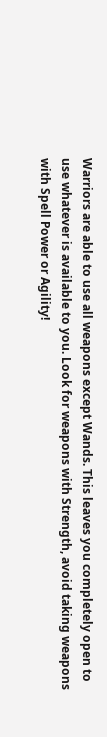Warriors are able to use all weapons except Wands. This leaves you completely open to use whatever is available to you. Look for weapons with Strength, avoid taking weapons with Spell Power or Agility!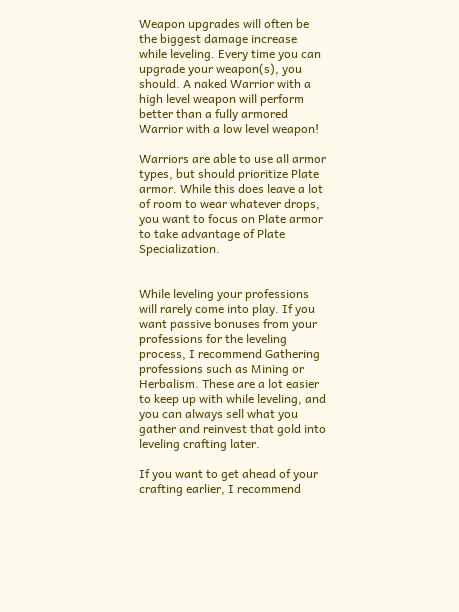Weapon upgrades will often be the biggest damage increase while leveling. Every time you can upgrade your weapon(s), you should. A naked Warrior with a high level weapon will perform better than a fully armored Warrior with a low level weapon!

Warriors are able to use all armor types, but should prioritize Plate armor. While this does leave a lot of room to wear whatever drops, you want to focus on Plate armor to take advantage of Plate Specialization.


While leveling your professions will rarely come into play. If you want passive bonuses from your professions for the leveling process, I recommend Gathering professions such as Mining or Herbalism. These are a lot easier to keep up with while leveling, and you can always sell what you gather and reinvest that gold into leveling crafting later.

If you want to get ahead of your crafting earlier, I recommend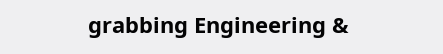grabbing Engineering &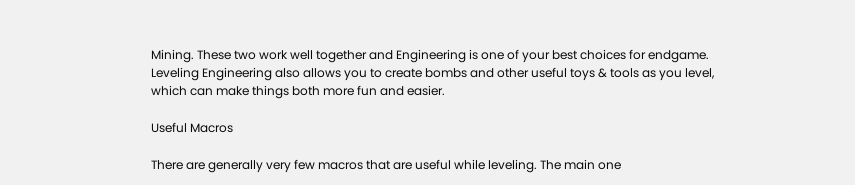Mining. These two work well together and Engineering is one of your best choices for endgame. Leveling Engineering also allows you to create bombs and other useful toys & tools as you level, which can make things both more fun and easier.

Useful Macros

There are generally very few macros that are useful while leveling. The main one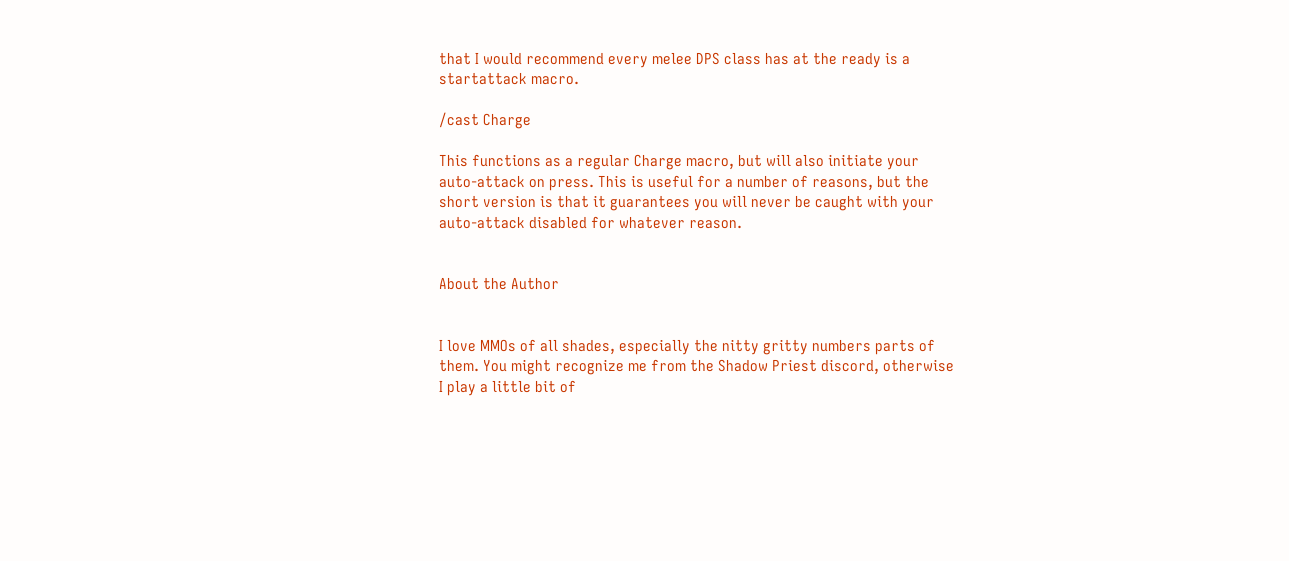that I would recommend every melee DPS class has at the ready is a startattack macro.

/cast Charge

This functions as a regular Charge macro, but will also initiate your auto-attack on press. This is useful for a number of reasons, but the short version is that it guarantees you will never be caught with your auto-attack disabled for whatever reason.


About the Author


I love MMOs of all shades, especially the nitty gritty numbers parts of them. You might recognize me from the Shadow Priest discord, otherwise I play a little bit of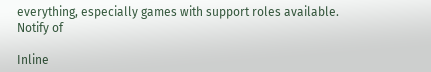everything, especially games with support roles available.
Notify of

Inline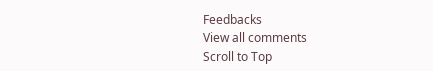Feedbacks
View all comments
Scroll to Top